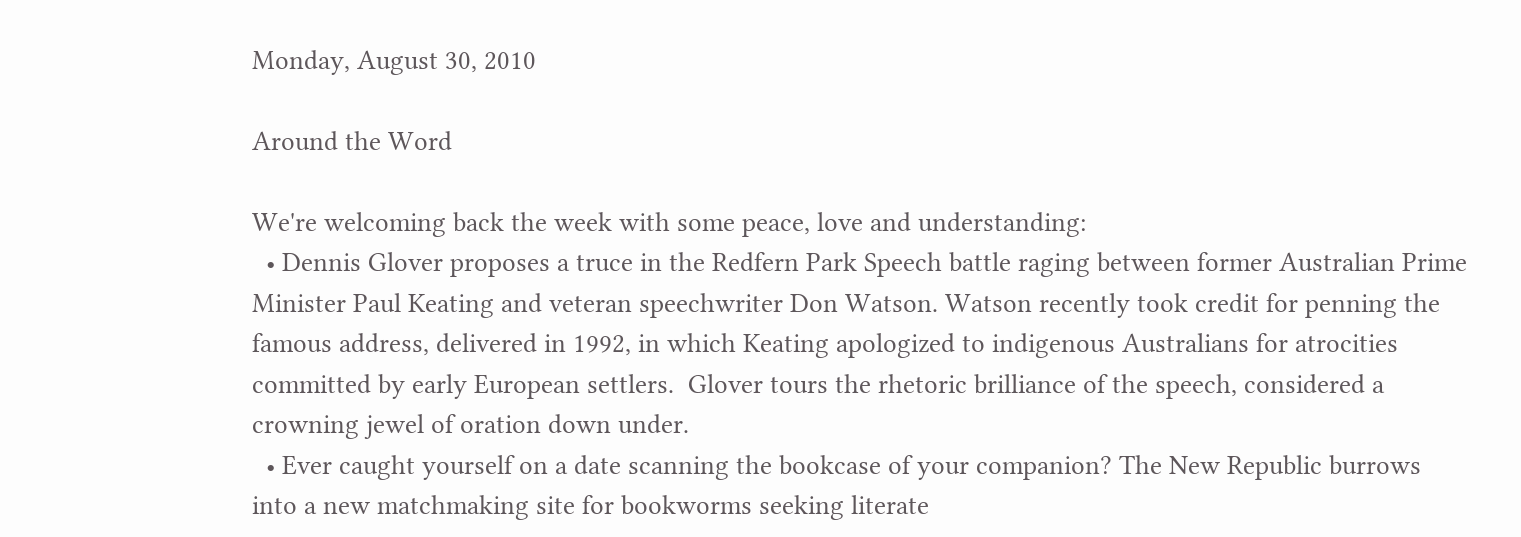Monday, August 30, 2010

Around the Word

We're welcoming back the week with some peace, love and understanding:
  • Dennis Glover proposes a truce in the Redfern Park Speech battle raging between former Australian Prime Minister Paul Keating and veteran speechwriter Don Watson. Watson recently took credit for penning the famous address, delivered in 1992, in which Keating apologized to indigenous Australians for atrocities committed by early European settlers.  Glover tours the rhetoric brilliance of the speech, considered a crowning jewel of oration down under.
  • Ever caught yourself on a date scanning the bookcase of your companion? The New Republic burrows into a new matchmaking site for bookworms seeking literate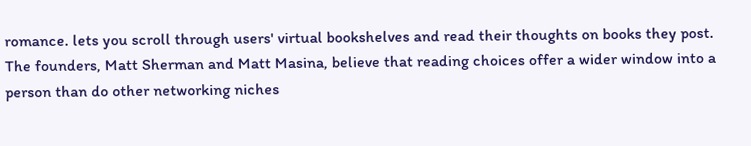romance. lets you scroll through users' virtual bookshelves and read their thoughts on books they post. The founders, Matt Sherman and Matt Masina, believe that reading choices offer a wider window into a person than do other networking niches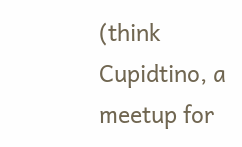(think Cupidtino, a meetup for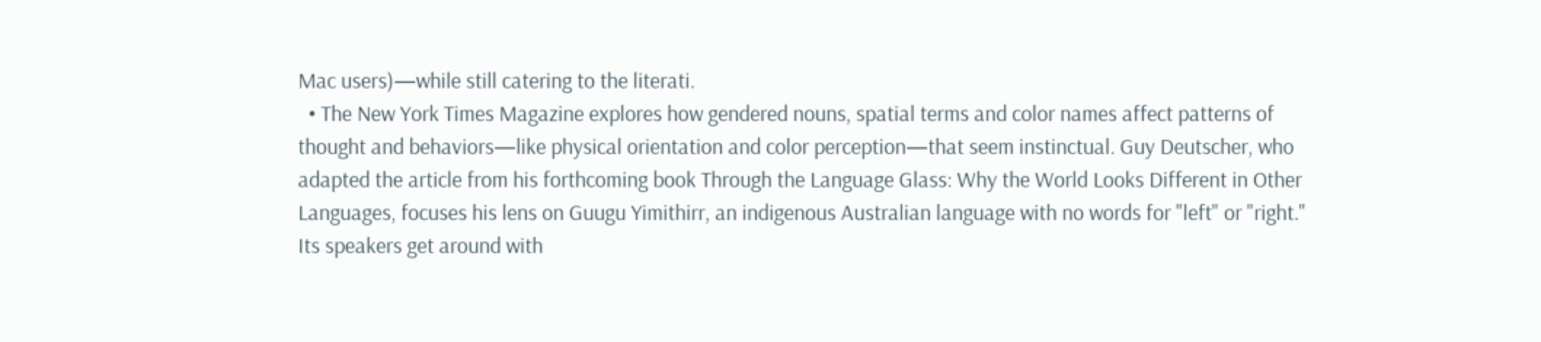Mac users)—while still catering to the literati.
  • The New York Times Magazine explores how gendered nouns, spatial terms and color names affect patterns of thought and behaviors—like physical orientation and color perception—that seem instinctual. Guy Deutscher, who adapted the article from his forthcoming book Through the Language Glass: Why the World Looks Different in Other Languages, focuses his lens on Guugu Yimithirr, an indigenous Australian language with no words for "left" or "right." Its speakers get around with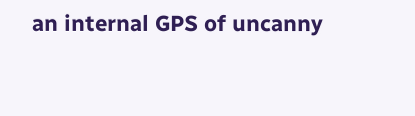an internal GPS of uncanny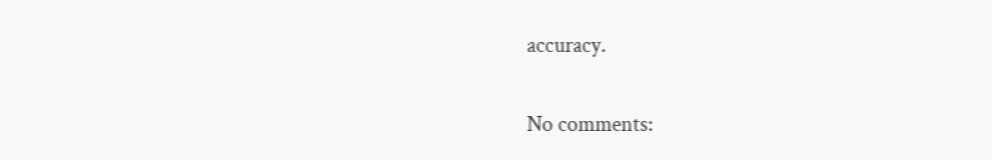accuracy.

No comments: